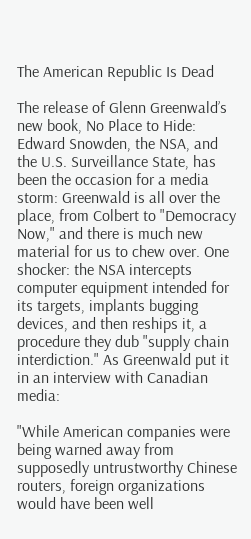The American Republic Is Dead

The release of Glenn Greenwald’s new book, No Place to Hide: Edward Snowden, the NSA, and the U.S. Surveillance State, has been the occasion for a media storm: Greenwald is all over the place, from Colbert to "Democracy Now," and there is much new material for us to chew over. One shocker: the NSA intercepts computer equipment intended for its targets, implants bugging devices, and then reships it, a procedure they dub "supply chain interdiction." As Greenwald put it in an interview with Canadian media:

"While American companies were being warned away from supposedly untrustworthy Chinese routers, foreign organizations would have been well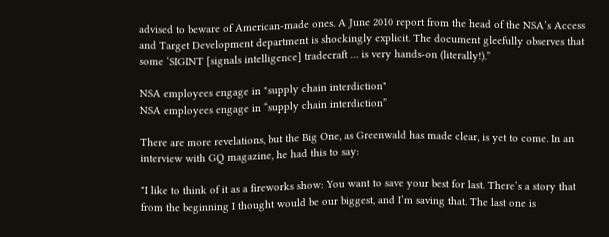advised to beware of American-made ones. A June 2010 report from the head of the NSA’s Access and Target Development department is shockingly explicit. The document gleefully observes that some ‘SIGINT [signals intelligence] tradecraft … is very hands-on (literally!).”

NSA employees engage in "supply chain interdiction"
NSA employees engage in “supply chain interdiction”

There are more revelations, but the Big One, as Greenwald has made clear, is yet to come. In an interview with GQ magazine, he had this to say:

"I like to think of it as a fireworks show: You want to save your best for last. There’s a story that from the beginning I thought would be our biggest, and I’m saving that. The last one is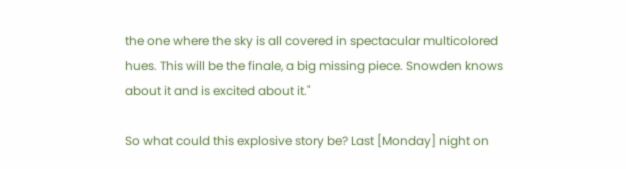the one where the sky is all covered in spectacular multicolored hues. This will be the finale, a big missing piece. Snowden knows about it and is excited about it."

So what could this explosive story be? Last [Monday] night on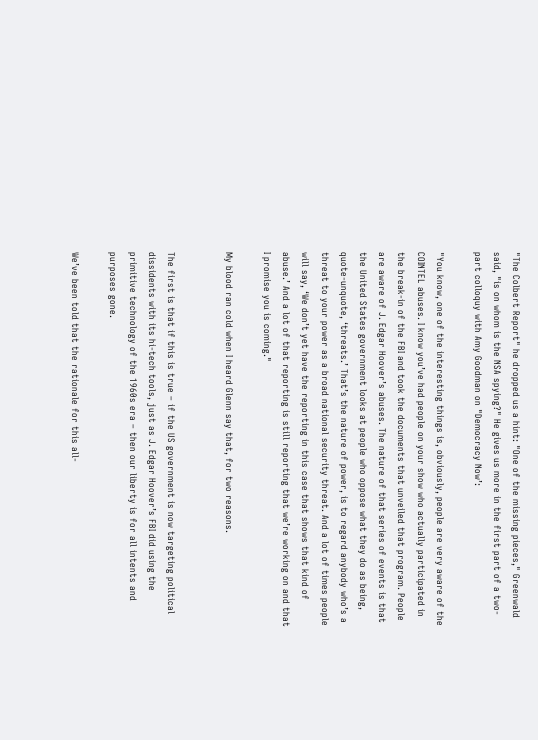"The Colbert Report" he dropped us a hint: "One of the missing pieces," Greenwald said, "is on whom is the NSA spying?" He gives us more in the first part of a two-part colloquy with Amy Goodman on "Democracy Now’:

"You know, one of the interesting things is, obviously, people are very aware of the COINTEL abuses. I know you’ve had people on your show who actually participated in the break-in of the FBI and took the documents that unveiled that program. People are aware of J. Edgar Hoover’s abuses. The nature of that series of events is that the United States government looks at people who oppose what they do as being, quote-unquote, ‘threats.’ That’s the nature of power, is to regard anybody who’s a threat to your power as a broad national security threat. And a lot of times people will say, ‘We don’t yet have the reporting in this case that shows that kind of abuse.’ And a lot of that reporting is still reporting that we’re working on and that I promise you is coming."

My blood ran cold when I heard Glenn say that, for two reasons.


The first is that if this is true – if the US government is now targeting political dissidents with its hi-tech tools, just as J. Edgar Hoover’s FBI did using the primitive technology of the 1960s era – then our liberty is for all intents and purposes gone.

We’ve been told that the rationale for this all-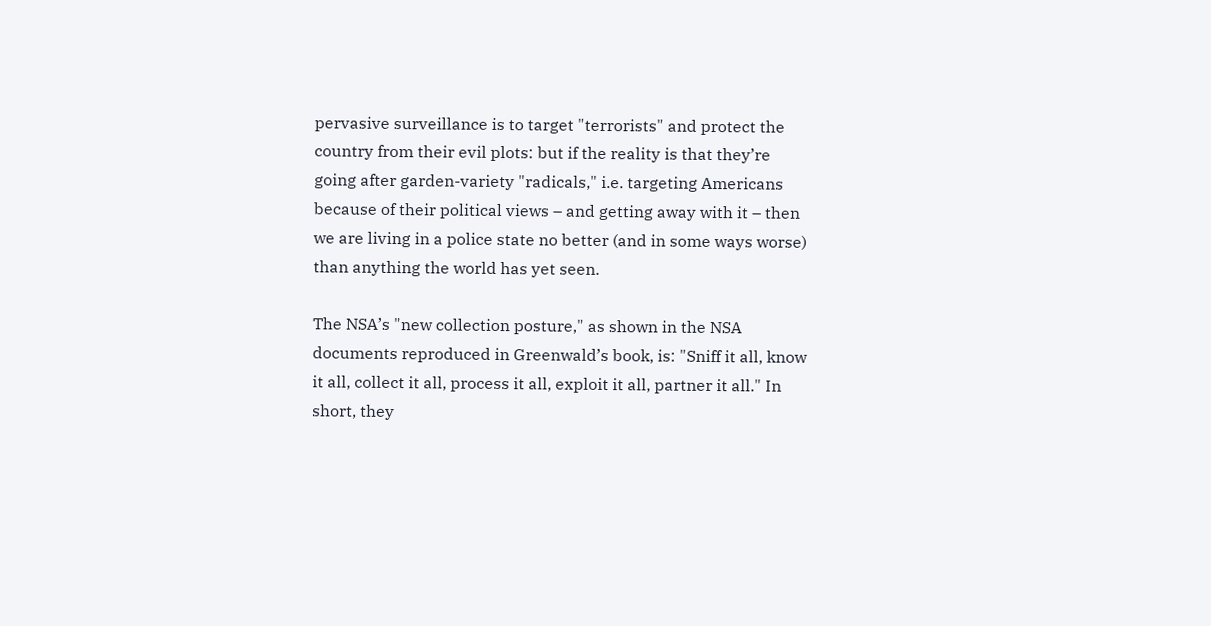pervasive surveillance is to target "terrorists" and protect the country from their evil plots: but if the reality is that they’re going after garden-variety "radicals," i.e. targeting Americans because of their political views – and getting away with it – then we are living in a police state no better (and in some ways worse) than anything the world has yet seen.

The NSA’s "new collection posture," as shown in the NSA documents reproduced in Greenwald’s book, is: "Sniff it all, know it all, collect it all, process it all, exploit it all, partner it all." In short, they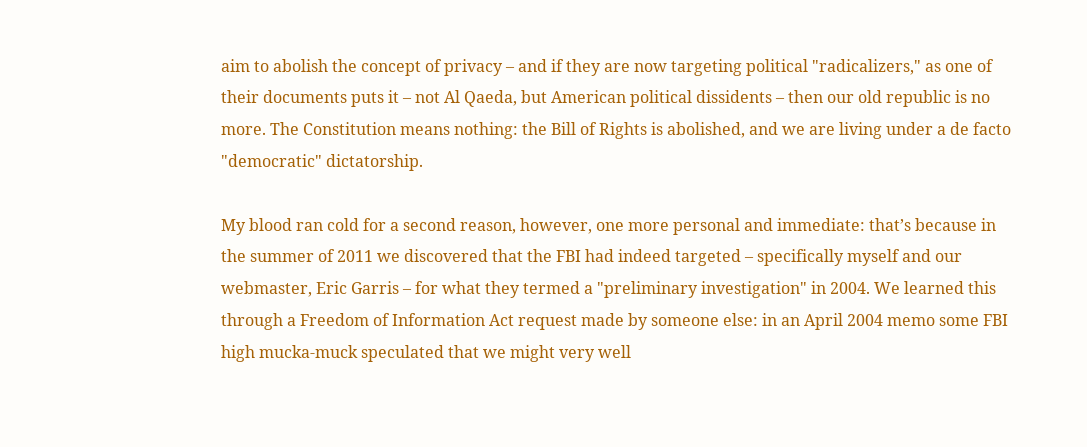aim to abolish the concept of privacy – and if they are now targeting political "radicalizers," as one of their documents puts it – not Al Qaeda, but American political dissidents – then our old republic is no more. The Constitution means nothing: the Bill of Rights is abolished, and we are living under a de facto "democratic" dictatorship.

My blood ran cold for a second reason, however, one more personal and immediate: that’s because in the summer of 2011 we discovered that the FBI had indeed targeted – specifically myself and our webmaster, Eric Garris – for what they termed a "preliminary investigation" in 2004. We learned this through a Freedom of Information Act request made by someone else: in an April 2004 memo some FBI high mucka-muck speculated that we might very well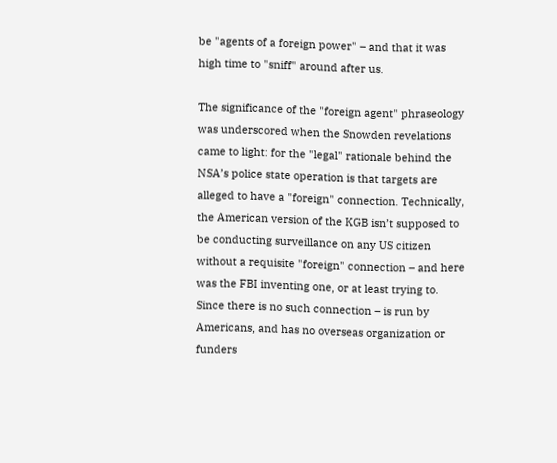be "agents of a foreign power" – and that it was high time to "sniff" around after us.

The significance of the "foreign agent" phraseology was underscored when the Snowden revelations came to light: for the "legal" rationale behind the NSA’s police state operation is that targets are alleged to have a "foreign" connection. Technically, the American version of the KGB isn’t supposed to be conducting surveillance on any US citizen without a requisite "foreign" connection – and here was the FBI inventing one, or at least trying to. Since there is no such connection – is run by Americans, and has no overseas organization or funders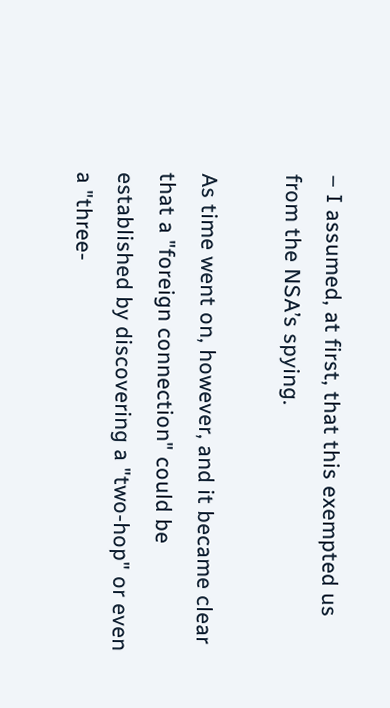– I assumed, at first, that this exempted us from the NSA’s spying.

As time went on, however, and it became clear that a "foreign connection" could be established by discovering a "two-hop" or even a "three-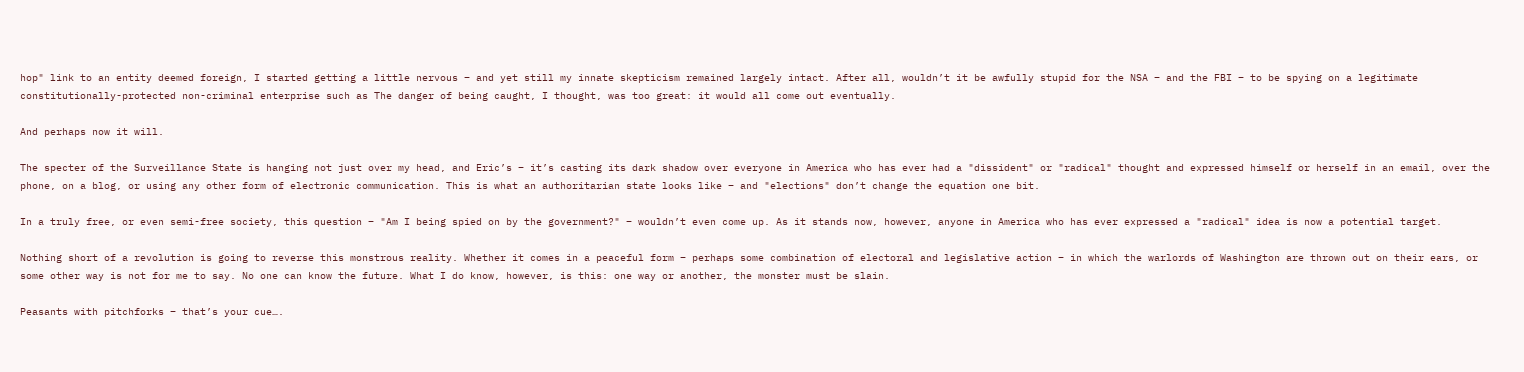hop" link to an entity deemed foreign, I started getting a little nervous – and yet still my innate skepticism remained largely intact. After all, wouldn’t it be awfully stupid for the NSA – and the FBI – to be spying on a legitimate constitutionally-protected non-criminal enterprise such as The danger of being caught, I thought, was too great: it would all come out eventually.

And perhaps now it will.

The specter of the Surveillance State is hanging not just over my head, and Eric’s – it’s casting its dark shadow over everyone in America who has ever had a "dissident" or "radical" thought and expressed himself or herself in an email, over the phone, on a blog, or using any other form of electronic communication. This is what an authoritarian state looks like – and "elections" don’t change the equation one bit.

In a truly free, or even semi-free society, this question – "Am I being spied on by the government?" – wouldn’t even come up. As it stands now, however, anyone in America who has ever expressed a "radical" idea is now a potential target.

Nothing short of a revolution is going to reverse this monstrous reality. Whether it comes in a peaceful form – perhaps some combination of electoral and legislative action – in which the warlords of Washington are thrown out on their ears, or some other way is not for me to say. No one can know the future. What I do know, however, is this: one way or another, the monster must be slain.

Peasants with pitchforks – that’s your cue….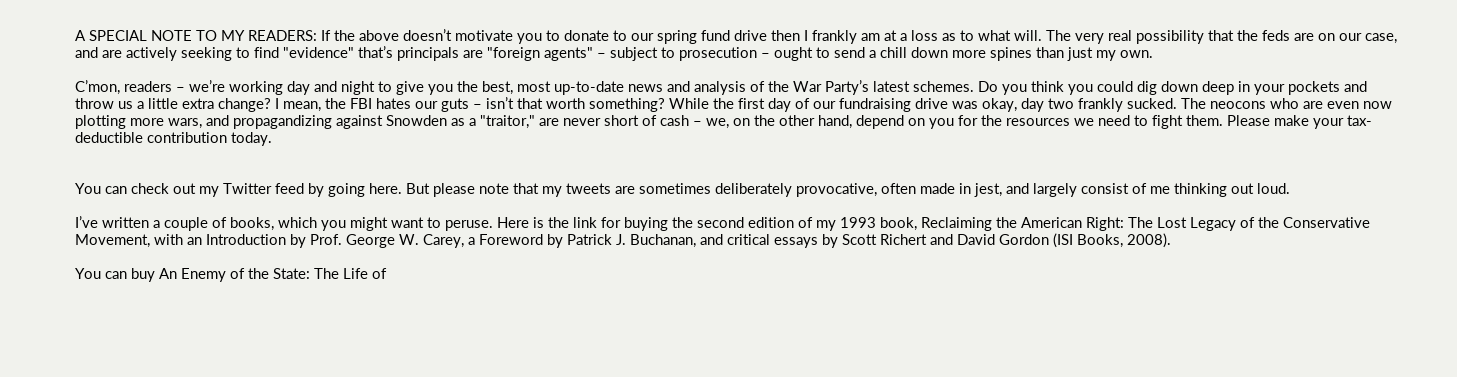A SPECIAL NOTE TO MY READERS: If the above doesn’t motivate you to donate to our spring fund drive then I frankly am at a loss as to what will. The very real possibility that the feds are on our case, and are actively seeking to find "evidence" that’s principals are "foreign agents" – subject to prosecution – ought to send a chill down more spines than just my own.

C’mon, readers – we’re working day and night to give you the best, most up-to-date news and analysis of the War Party’s latest schemes. Do you think you could dig down deep in your pockets and throw us a little extra change? I mean, the FBI hates our guts – isn’t that worth something? While the first day of our fundraising drive was okay, day two frankly sucked. The neocons who are even now plotting more wars, and propagandizing against Snowden as a "traitor," are never short of cash – we, on the other hand, depend on you for the resources we need to fight them. Please make your tax-deductible contribution today.


You can check out my Twitter feed by going here. But please note that my tweets are sometimes deliberately provocative, often made in jest, and largely consist of me thinking out loud.

I’ve written a couple of books, which you might want to peruse. Here is the link for buying the second edition of my 1993 book, Reclaiming the American Right: The Lost Legacy of the Conservative Movement, with an Introduction by Prof. George W. Carey, a Foreword by Patrick J. Buchanan, and critical essays by Scott Richert and David Gordon (ISI Books, 2008).

You can buy An Enemy of the State: The Life of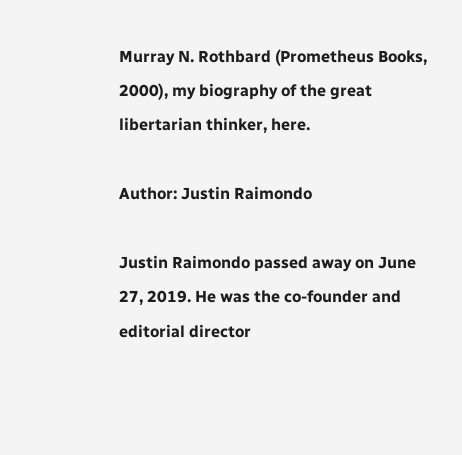Murray N. Rothbard (Prometheus Books, 2000), my biography of the great libertarian thinker, here.

Author: Justin Raimondo

Justin Raimondo passed away on June 27, 2019. He was the co-founder and editorial director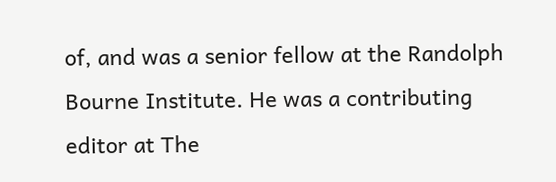of, and was a senior fellow at the Randolph Bourne Institute. He was a contributing editor at The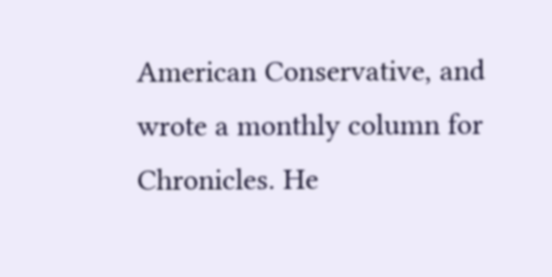American Conservative, and wrote a monthly column for Chronicles. He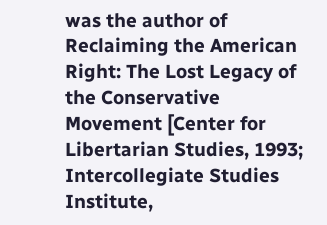was the author of Reclaiming the American Right: The Lost Legacy of the Conservative Movement [Center for Libertarian Studies, 1993; Intercollegiate Studies Institute,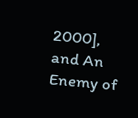2000], and An Enemy of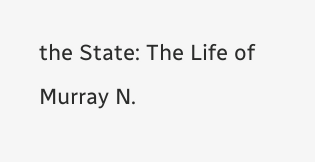the State: The Life of Murray N.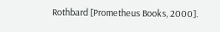Rothbard [Prometheus Books, 2000].